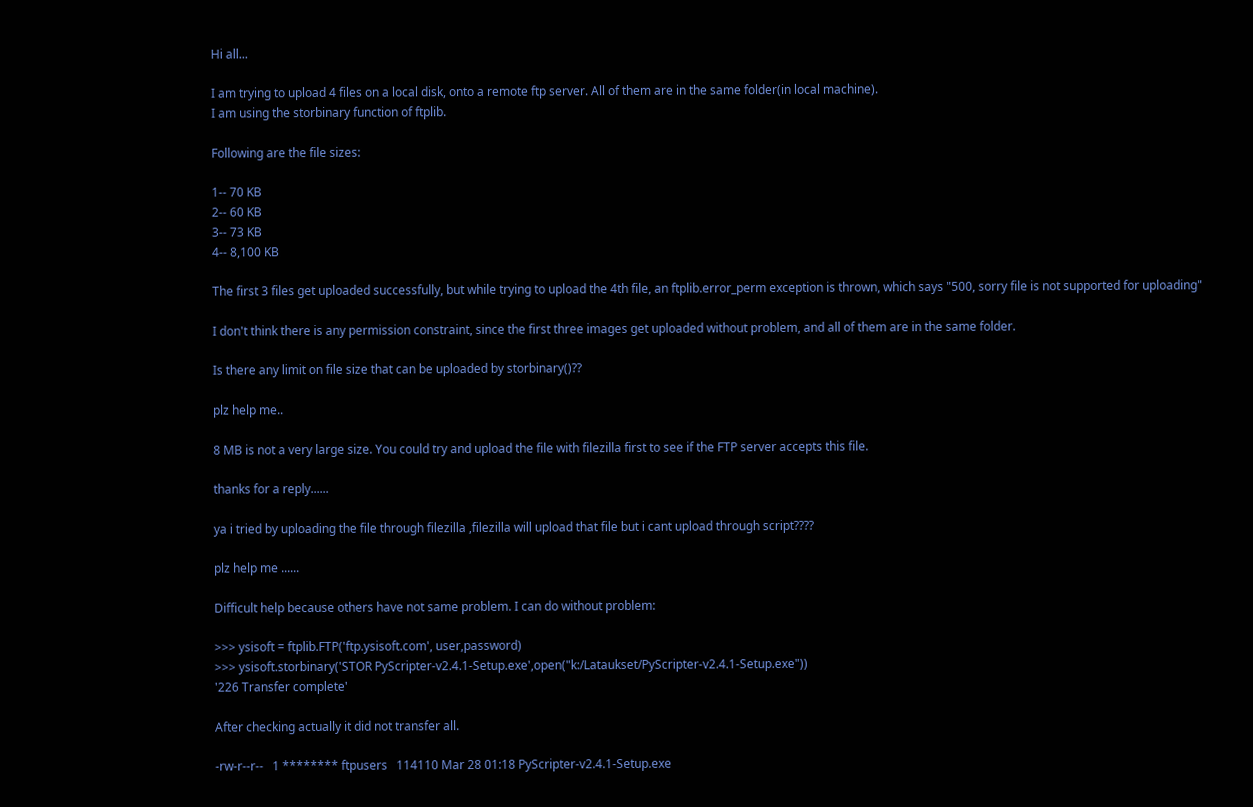Hi all...

I am trying to upload 4 files on a local disk, onto a remote ftp server. All of them are in the same folder(in local machine).
I am using the storbinary function of ftplib.

Following are the file sizes:

1-- 70 KB
2-- 60 KB
3-- 73 KB
4-- 8,100 KB

The first 3 files get uploaded successfully, but while trying to upload the 4th file, an ftplib.error_perm exception is thrown, which says "500, sorry file is not supported for uploading"

I don't think there is any permission constraint, since the first three images get uploaded without problem, and all of them are in the same folder.

Is there any limit on file size that can be uploaded by storbinary()??

plz help me..

8 MB is not a very large size. You could try and upload the file with filezilla first to see if the FTP server accepts this file.

thanks for a reply......

ya i tried by uploading the file through filezilla ,filezilla will upload that file but i cant upload through script????

plz help me ......

Difficult help because others have not same problem. I can do without problem:

>>> ysisoft = ftplib.FTP('ftp.ysisoft.com', user,password)
>>> ysisoft.storbinary('STOR PyScripter-v2.4.1-Setup.exe',open("k:/Lataukset/PyScripter-v2.4.1-Setup.exe"))
'226 Transfer complete'

After checking actually it did not transfer all.

-rw-r--r--   1 ******** ftpusers   114110 Mar 28 01:18 PyScripter-v2.4.1-Setup.exe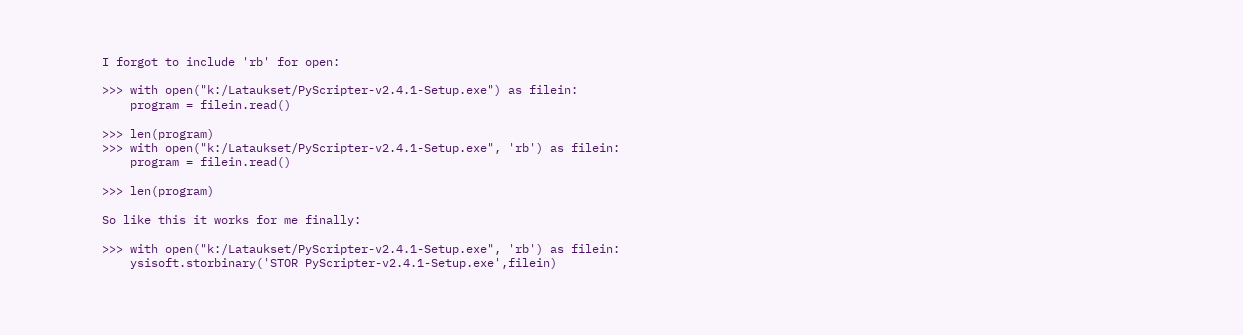I forgot to include 'rb' for open:

>>> with open("k:/Lataukset/PyScripter-v2.4.1-Setup.exe") as filein:
    program = filein.read()

>>> len(program)
>>> with open("k:/Lataukset/PyScripter-v2.4.1-Setup.exe", 'rb') as filein:
    program = filein.read()

>>> len(program)

So like this it works for me finally:

>>> with open("k:/Lataukset/PyScripter-v2.4.1-Setup.exe", 'rb') as filein:
    ysisoft.storbinary('STOR PyScripter-v2.4.1-Setup.exe',filein)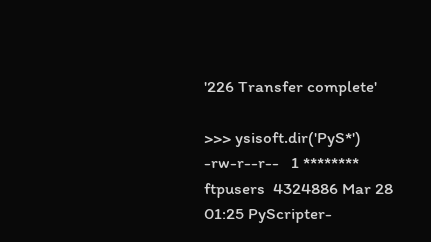'226 Transfer complete'

>>> ysisoft.dir('PyS*')
-rw-r--r--   1 ******** ftpusers  4324886 Mar 28 01:25 PyScripter-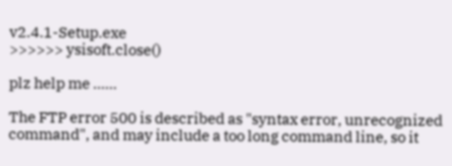v2.4.1-Setup.exe
>>>>>> ysisoft.close()

plz help me ......

The FTP error 500 is described as "syntax error, unrecognized command", and may include a too long command line, so it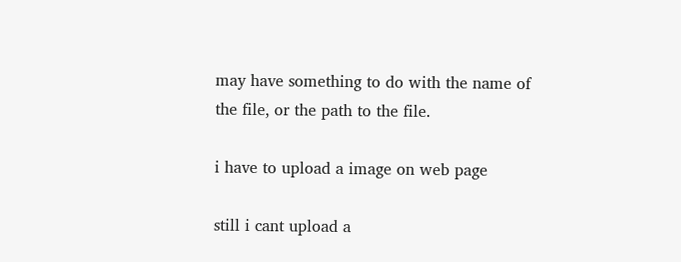may have something to do with the name of the file, or the path to the file.

i have to upload a image on web page

still i cant upload a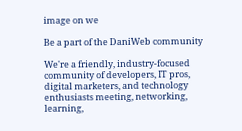image on we

Be a part of the DaniWeb community

We're a friendly, industry-focused community of developers, IT pros, digital marketers, and technology enthusiasts meeting, networking, learning,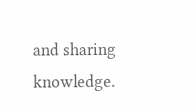and sharing knowledge.